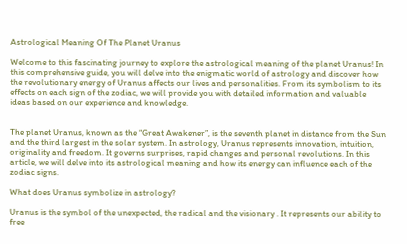Astrological Meaning Of The Planet Uranus

Welcome to this fascinating journey to explore the astrological meaning of the planet Uranus! In this comprehensive guide, you will delve into the enigmatic world of astrology and discover how the revolutionary energy of Uranus affects our lives and personalities. From its symbolism to its effects on each sign of the zodiac, we will provide you with detailed information and valuable ideas based on our experience and knowledge.


The planet Uranus, known as the “Great Awakener”, is the seventh planet in distance from the Sun and the third largest in the solar system. In astrology, Uranus represents innovation, intuition, originality and freedom. It governs surprises, rapid changes and personal revolutions. In this article, we will delve into its astrological meaning and how its energy can influence each of the zodiac signs.

What does Uranus symbolize in astrology?

Uranus is the symbol of the unexpected, the radical and the visionary . It represents our ability to free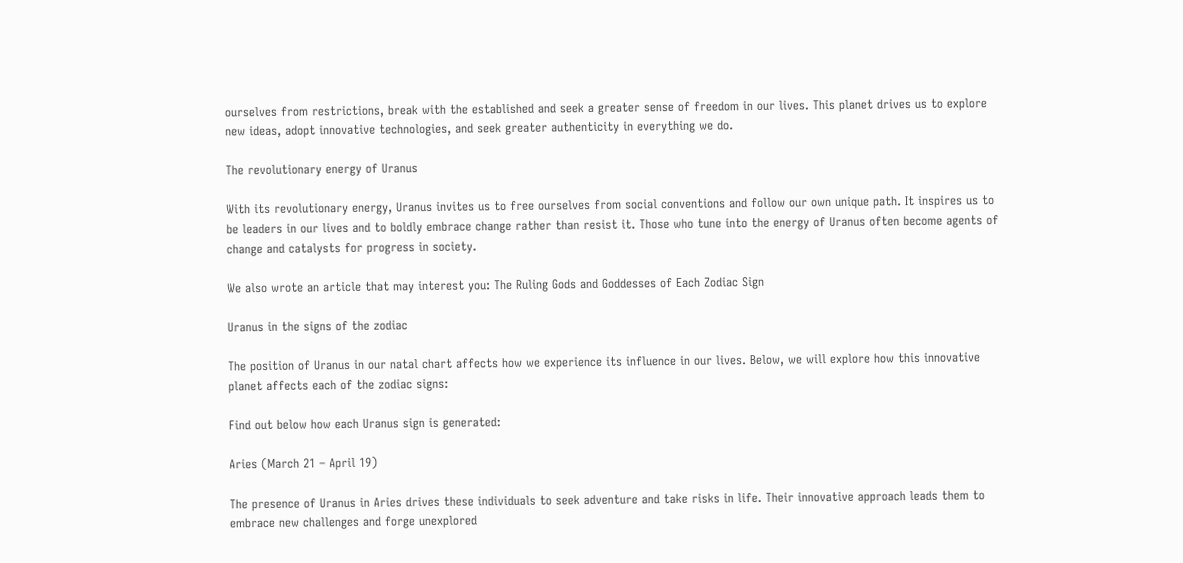ourselves from restrictions, break with the established and seek a greater sense of freedom in our lives. This planet drives us to explore new ideas, adopt innovative technologies, and seek greater authenticity in everything we do.

The revolutionary energy of Uranus

With its revolutionary energy, Uranus invites us to free ourselves from social conventions and follow our own unique path. It inspires us to be leaders in our lives and to boldly embrace change rather than resist it. Those who tune into the energy of Uranus often become agents of change and catalysts for progress in society.

We also wrote an article that may interest you: The Ruling Gods and Goddesses of Each Zodiac Sign

Uranus in the signs of the zodiac

The position of Uranus in our natal chart affects how we experience its influence in our lives. Below, we will explore how this innovative planet affects each of the zodiac signs:

Find out below how each Uranus sign is generated:

Aries (March 21 – April 19)

The presence of Uranus in Aries drives these individuals to seek adventure and take risks in life. Their innovative approach leads them to embrace new challenges and forge unexplored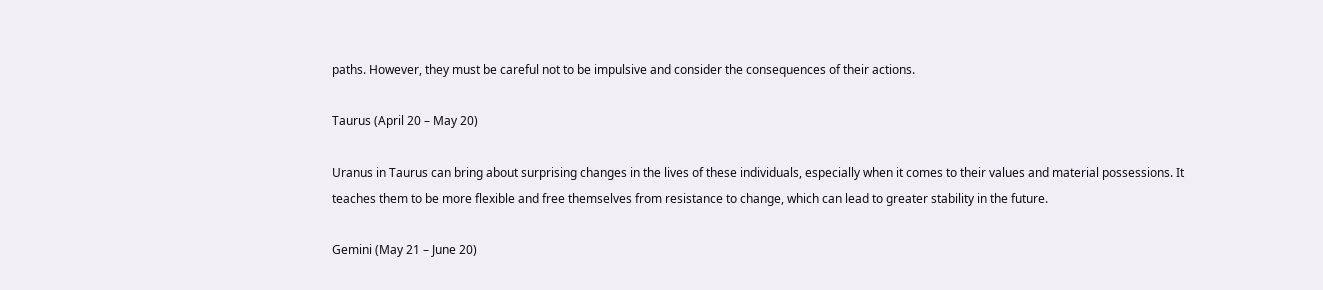paths. However, they must be careful not to be impulsive and consider the consequences of their actions.

Taurus (April 20 – May 20)

Uranus in Taurus can bring about surprising changes in the lives of these individuals, especially when it comes to their values and material possessions. It teaches them to be more flexible and free themselves from resistance to change, which can lead to greater stability in the future.

Gemini (May 21 – June 20)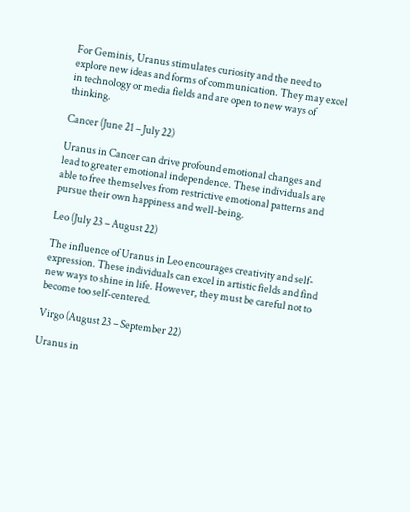For Geminis, Uranus stimulates curiosity and the need to explore new ideas and forms of communication. They may excel in technology or media fields and are open to new ways of thinking.

Cancer (June 21 – July 22)

Uranus in Cancer can drive profound emotional changes and lead to greater emotional independence. These individuals are able to free themselves from restrictive emotional patterns and pursue their own happiness and well-being.

Leo (July 23 – August 22)

The influence of Uranus in Leo encourages creativity and self-expression. These individuals can excel in artistic fields and find new ways to shine in life. However, they must be careful not to become too self-centered.

Virgo (August 23 – September 22)

Uranus in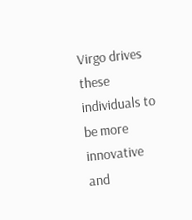Virgo drives these individuals to be more innovative and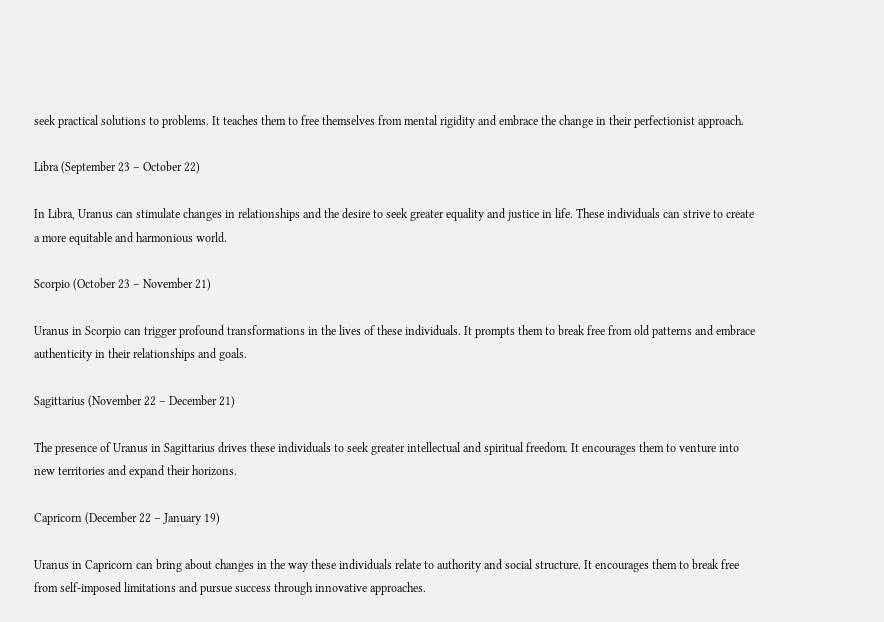seek practical solutions to problems. It teaches them to free themselves from mental rigidity and embrace the change in their perfectionist approach.

Libra (September 23 – October 22)

In Libra, Uranus can stimulate changes in relationships and the desire to seek greater equality and justice in life. These individuals can strive to create a more equitable and harmonious world.

Scorpio (October 23 – November 21)

Uranus in Scorpio can trigger profound transformations in the lives of these individuals. It prompts them to break free from old patterns and embrace authenticity in their relationships and goals.

Sagittarius (November 22 – December 21)

The presence of Uranus in Sagittarius drives these individuals to seek greater intellectual and spiritual freedom. It encourages them to venture into new territories and expand their horizons.

Capricorn (December 22 – January 19)

Uranus in Capricorn can bring about changes in the way these individuals relate to authority and social structure. It encourages them to break free from self-imposed limitations and pursue success through innovative approaches.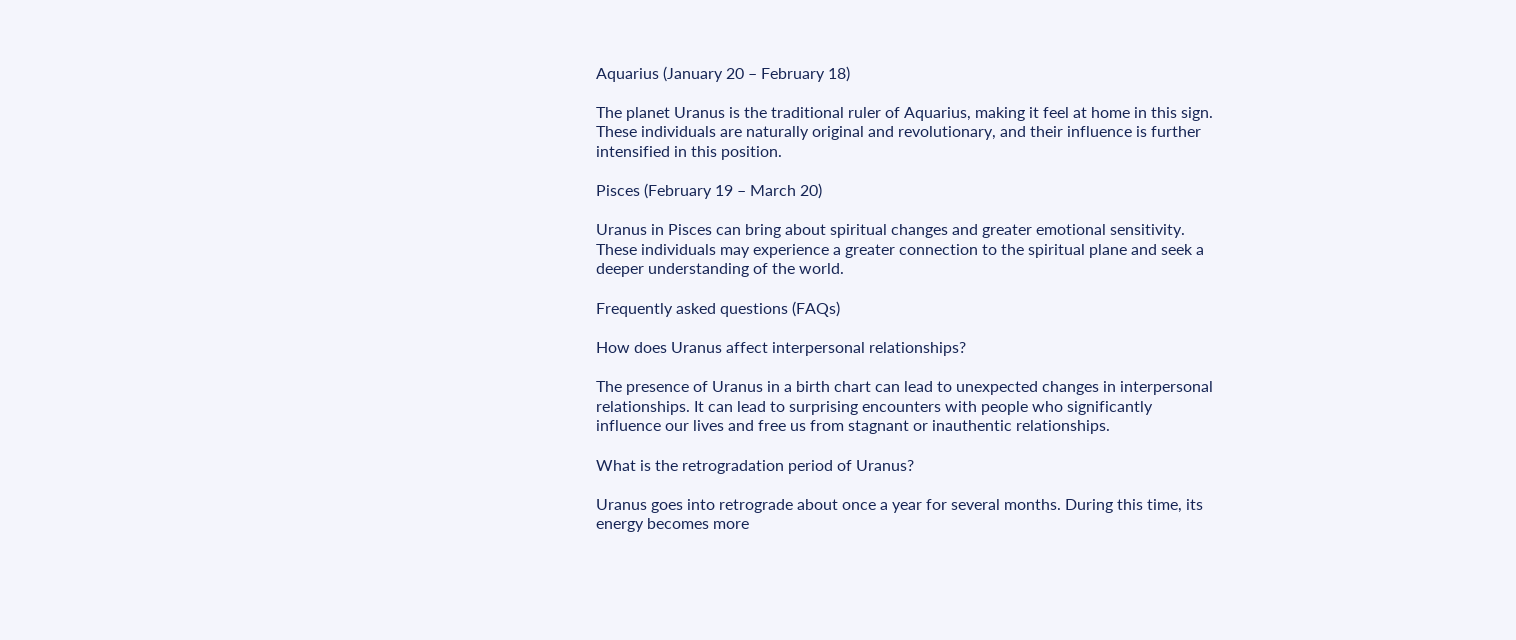Aquarius (January 20 – February 18)

The planet Uranus is the traditional ruler of Aquarius, making it feel at home in this sign. These individuals are naturally original and revolutionary, and their influence is further intensified in this position.

Pisces (February 19 – March 20)

Uranus in Pisces can bring about spiritual changes and greater emotional sensitivity. These individuals may experience a greater connection to the spiritual plane and seek a deeper understanding of the world.

Frequently asked questions (FAQs)

How does Uranus affect interpersonal relationships?

The presence of Uranus in a birth chart can lead to unexpected changes in interpersonal relationships. It can lead to surprising encounters with people who significantly influence our lives and free us from stagnant or inauthentic relationships.

What is the retrogradation period of Uranus?

Uranus goes into retrograde about once a year for several months. During this time, its energy becomes more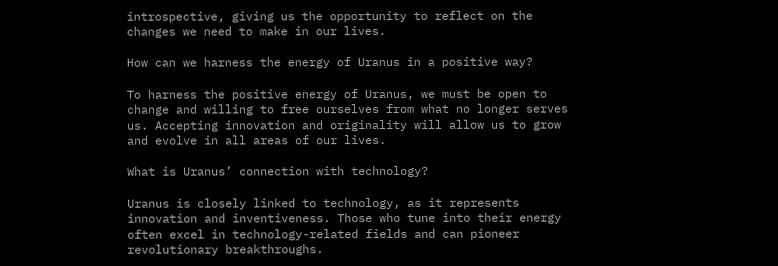introspective, giving us the opportunity to reflect on the changes we need to make in our lives.

How can we harness the energy of Uranus in a positive way?

To harness the positive energy of Uranus, we must be open to change and willing to free ourselves from what no longer serves us. Accepting innovation and originality will allow us to grow and evolve in all areas of our lives.

What is Uranus’ connection with technology?

Uranus is closely linked to technology, as it represents innovation and inventiveness. Those who tune into their energy often excel in technology-related fields and can pioneer revolutionary breakthroughs.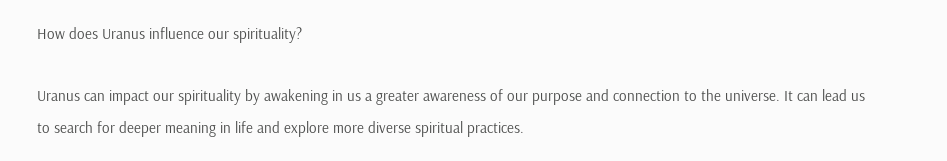How does Uranus influence our spirituality?

Uranus can impact our spirituality by awakening in us a greater awareness of our purpose and connection to the universe. It can lead us to search for deeper meaning in life and explore more diverse spiritual practices.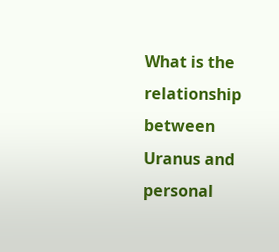What is the relationship between Uranus and personal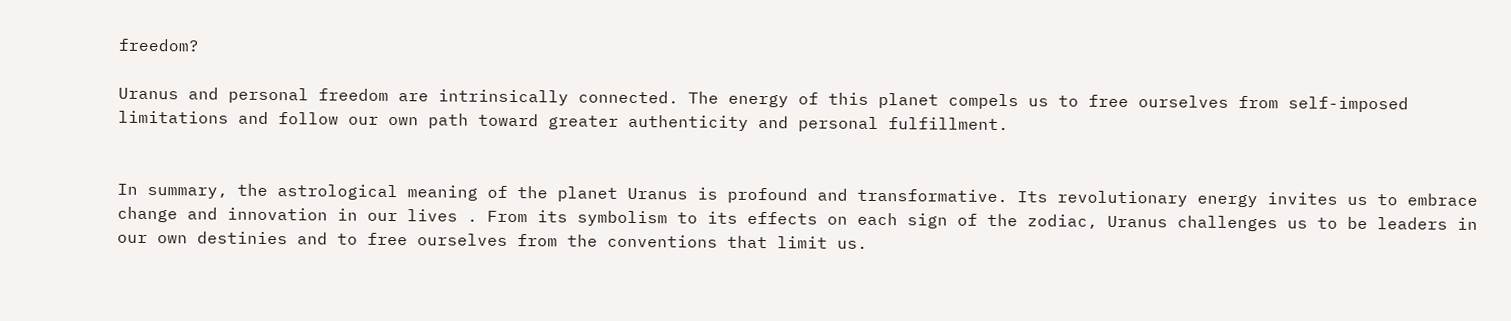freedom?

Uranus and personal freedom are intrinsically connected. The energy of this planet compels us to free ourselves from self-imposed limitations and follow our own path toward greater authenticity and personal fulfillment.


In summary, the astrological meaning of the planet Uranus is profound and transformative. Its revolutionary energy invites us to embrace change and innovation in our lives . From its symbolism to its effects on each sign of the zodiac, Uranus challenges us to be leaders in our own destinies and to free ourselves from the conventions that limit us.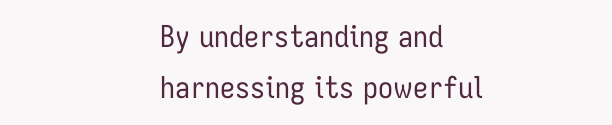By understanding and harnessing its powerful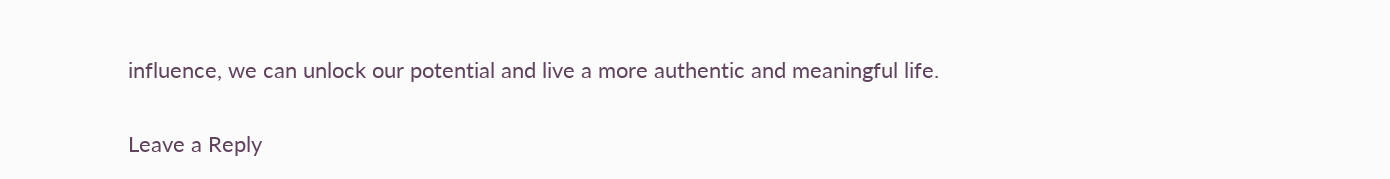influence, we can unlock our potential and live a more authentic and meaningful life.

Leave a Reply